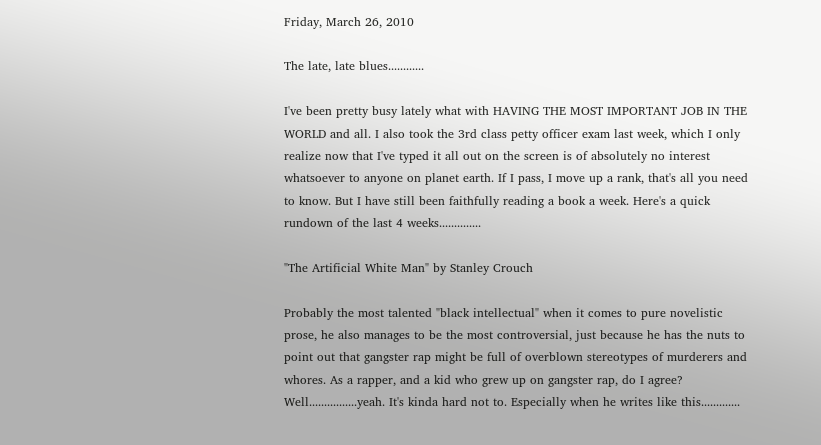Friday, March 26, 2010

The late, late blues............

I've been pretty busy lately what with HAVING THE MOST IMPORTANT JOB IN THE WORLD and all. I also took the 3rd class petty officer exam last week, which I only realize now that I've typed it all out on the screen is of absolutely no interest whatsoever to anyone on planet earth. If I pass, I move up a rank, that's all you need to know. But I have still been faithfully reading a book a week. Here's a quick rundown of the last 4 weeks..............

"The Artificial White Man" by Stanley Crouch

Probably the most talented "black intellectual" when it comes to pure novelistic prose, he also manages to be the most controversial, just because he has the nuts to point out that gangster rap might be full of overblown stereotypes of murderers and whores. As a rapper, and a kid who grew up on gangster rap, do I agree? Well................yeah. It's kinda hard not to. Especially when he writes like this.............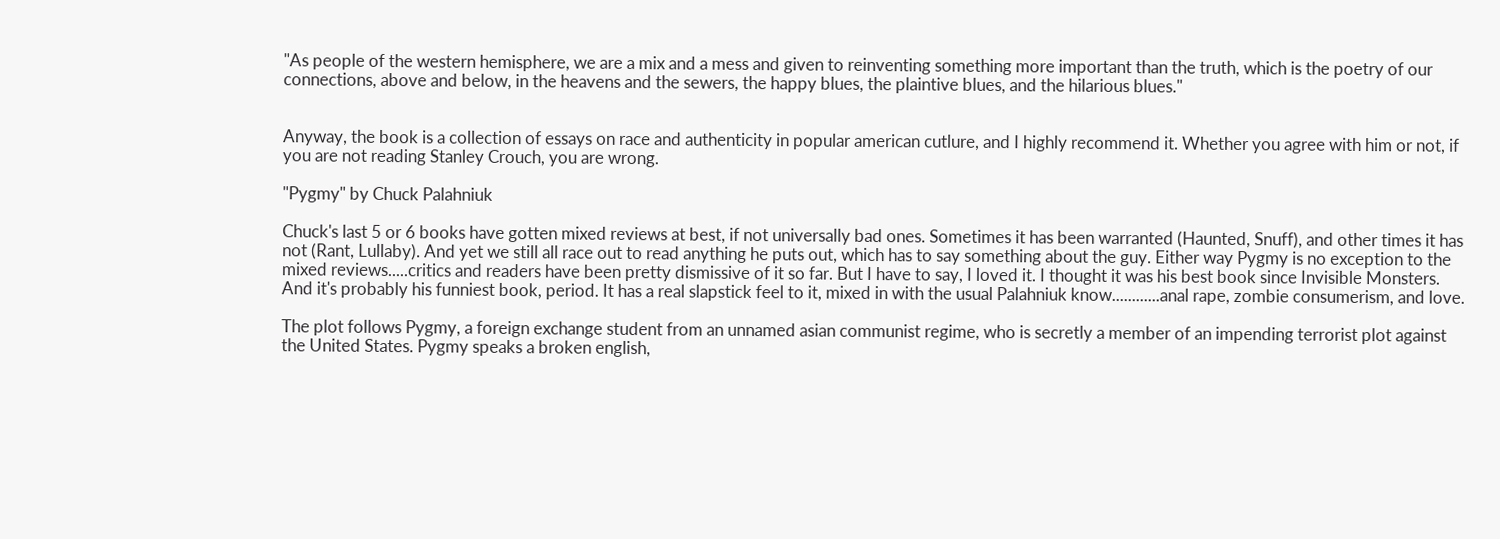"As people of the western hemisphere, we are a mix and a mess and given to reinventing something more important than the truth, which is the poetry of our connections, above and below, in the heavens and the sewers, the happy blues, the plaintive blues, and the hilarious blues."


Anyway, the book is a collection of essays on race and authenticity in popular american cutlure, and I highly recommend it. Whether you agree with him or not, if you are not reading Stanley Crouch, you are wrong.

"Pygmy" by Chuck Palahniuk

Chuck's last 5 or 6 books have gotten mixed reviews at best, if not universally bad ones. Sometimes it has been warranted (Haunted, Snuff), and other times it has not (Rant, Lullaby). And yet we still all race out to read anything he puts out, which has to say something about the guy. Either way Pygmy is no exception to the mixed reviews.....critics and readers have been pretty dismissive of it so far. But I have to say, I loved it. I thought it was his best book since Invisible Monsters. And it's probably his funniest book, period. It has a real slapstick feel to it, mixed in with the usual Palahniuk know............anal rape, zombie consumerism, and love.

The plot follows Pygmy, a foreign exchange student from an unnamed asian communist regime, who is secretly a member of an impending terrorist plot against the United States. Pygmy speaks a broken english,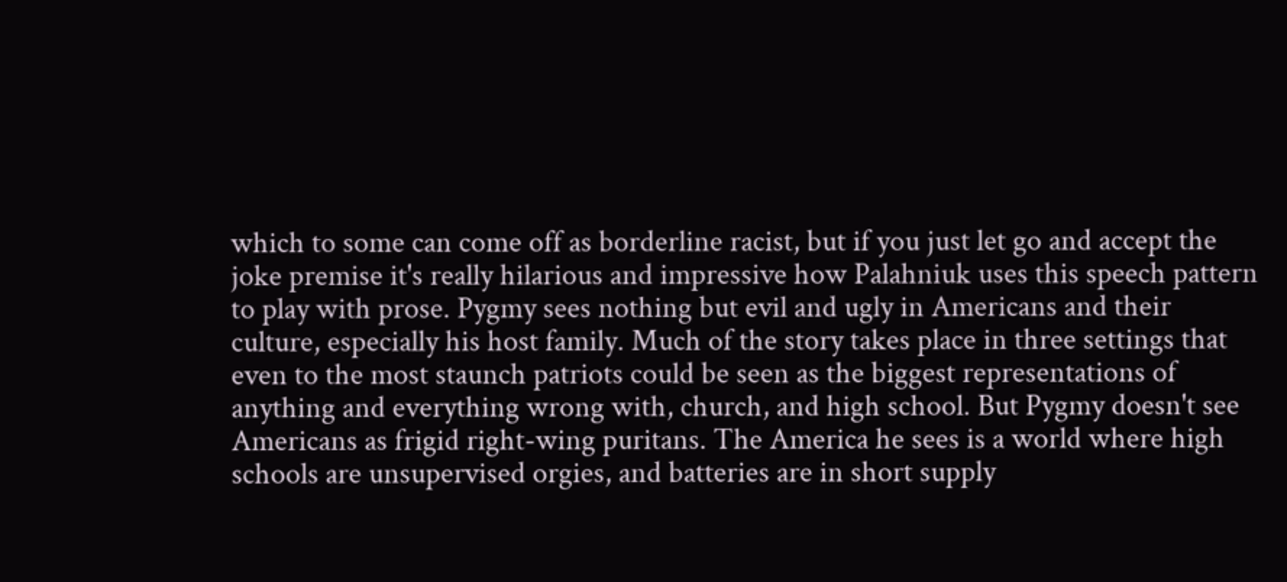which to some can come off as borderline racist, but if you just let go and accept the joke premise it's really hilarious and impressive how Palahniuk uses this speech pattern to play with prose. Pygmy sees nothing but evil and ugly in Americans and their culture, especially his host family. Much of the story takes place in three settings that even to the most staunch patriots could be seen as the biggest representations of anything and everything wrong with, church, and high school. But Pygmy doesn't see Americans as frigid right-wing puritans. The America he sees is a world where high schools are unsupervised orgies, and batteries are in short supply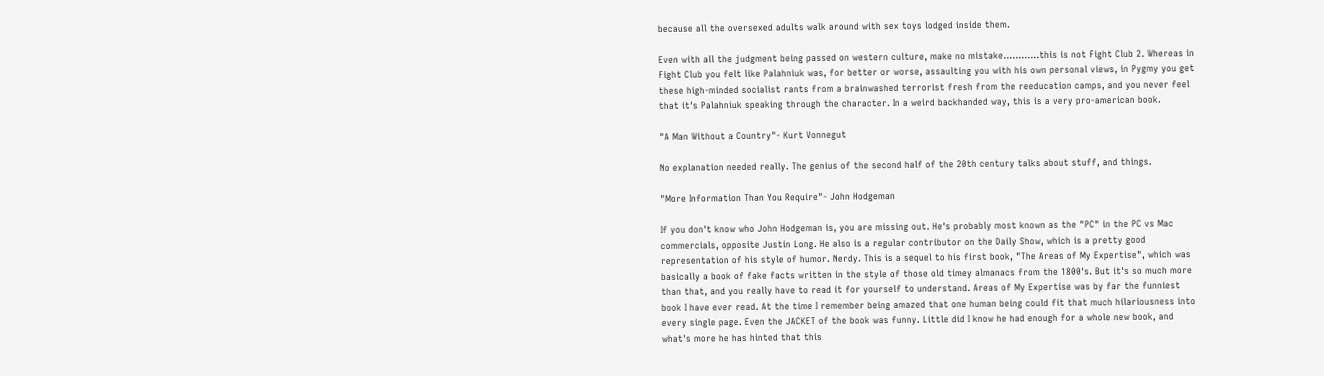because all the oversexed adults walk around with sex toys lodged inside them.

Even with all the judgment being passed on western culture, make no mistake............this is not Fight Club 2. Whereas in Fight Club you felt like Palahniuk was, for better or worse, assaulting you with his own personal views, in Pygmy you get these high-minded socialist rants from a brainwashed terrorist fresh from the reeducation camps, and you never feel that it's Palahniuk speaking through the character. In a weird backhanded way, this is a very pro-american book.

"A Man Without a Country"- Kurt Vonnegut

No explanation needed really. The genius of the second half of the 20th century talks about stuff, and things.

"More Information Than You Require"- John Hodgeman

If you don't know who John Hodgeman is, you are missing out. He's probably most known as the "PC" in the PC vs Mac commercials, opposite Justin Long. He also is a regular contributor on the Daily Show, which is a pretty good representation of his style of humor. Nerdy. This is a sequel to his first book, "The Areas of My Expertise", which was basically a book of fake facts written in the style of those old timey almanacs from the 1800's. But it's so much more than that, and you really have to read it for yourself to understand. Areas of My Expertise was by far the funniest book I have ever read. At the time I remember being amazed that one human being could fit that much hilariousness into every single page. Even the JACKET of the book was funny. Little did I know he had enough for a whole new book, and what's more he has hinted that this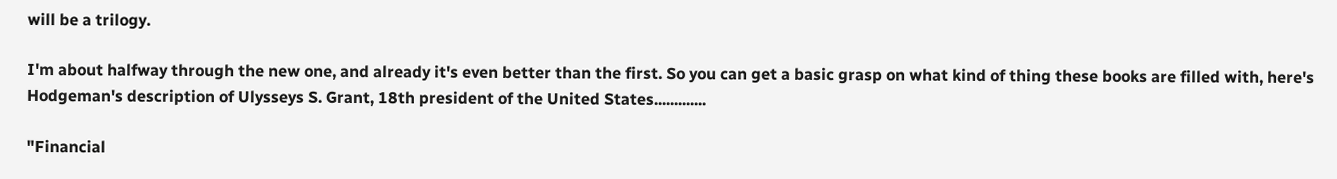will be a trilogy.

I'm about halfway through the new one, and already it's even better than the first. So you can get a basic grasp on what kind of thing these books are filled with, here's Hodgeman's description of Ulysseys S. Grant, 18th president of the United States.............

"Financial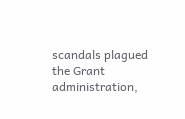scandals plagued the Grant administration,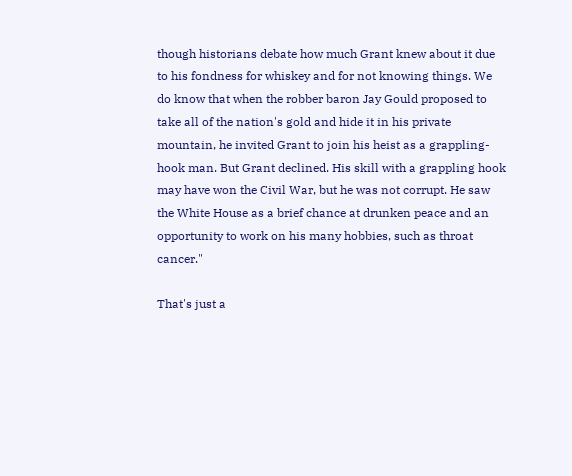though historians debate how much Grant knew about it due to his fondness for whiskey and for not knowing things. We do know that when the robber baron Jay Gould proposed to take all of the nation's gold and hide it in his private mountain, he invited Grant to join his heist as a grappling-hook man. But Grant declined. His skill with a grappling hook may have won the Civil War, but he was not corrupt. He saw the White House as a brief chance at drunken peace and an opportunity to work on his many hobbies, such as throat cancer."

That's just a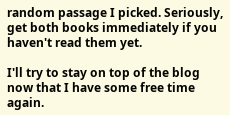random passage I picked. Seriously, get both books immediately if you haven't read them yet.

I'll try to stay on top of the blog now that I have some free time again.